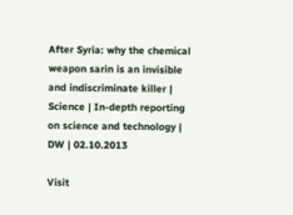After Syria: why the chemical weapon sarin is an invisible and indiscriminate killer | Science | In-depth reporting on science and technology | DW | 02.10.2013

Visit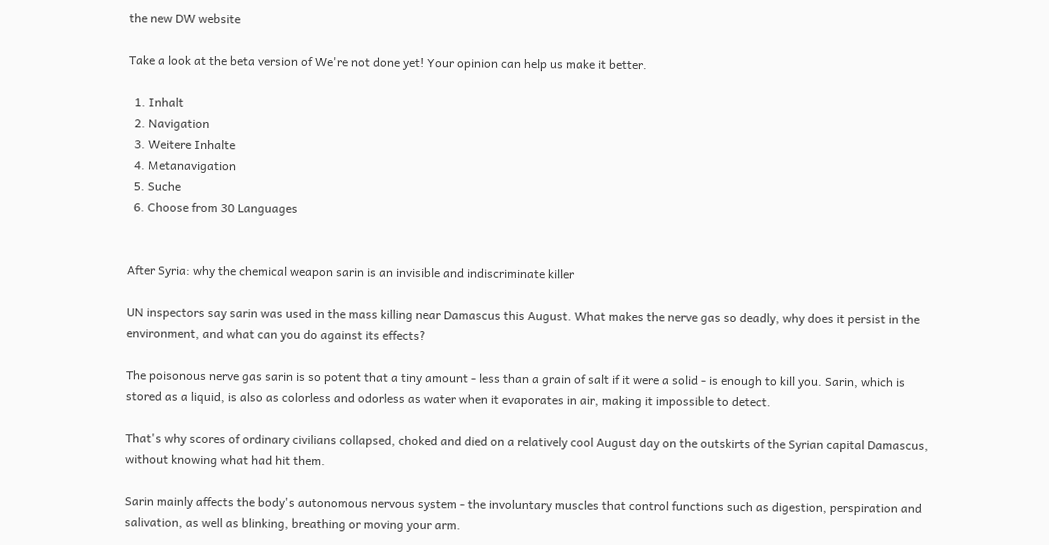the new DW website

Take a look at the beta version of We're not done yet! Your opinion can help us make it better.

  1. Inhalt
  2. Navigation
  3. Weitere Inhalte
  4. Metanavigation
  5. Suche
  6. Choose from 30 Languages


After Syria: why the chemical weapon sarin is an invisible and indiscriminate killer

UN inspectors say sarin was used in the mass killing near Damascus this August. What makes the nerve gas so deadly, why does it persist in the environment, and what can you do against its effects?

The poisonous nerve gas sarin is so potent that a tiny amount - less than a grain of salt if it were a solid - is enough to kill you. Sarin, which is stored as a liquid, is also as colorless and odorless as water when it evaporates in air, making it impossible to detect.

That's why scores of ordinary civilians collapsed, choked and died on a relatively cool August day on the outskirts of the Syrian capital Damascus, without knowing what had hit them.

Sarin mainly affects the body's autonomous nervous system - the involuntary muscles that control functions such as digestion, perspiration and salivation, as well as blinking, breathing or moving your arm.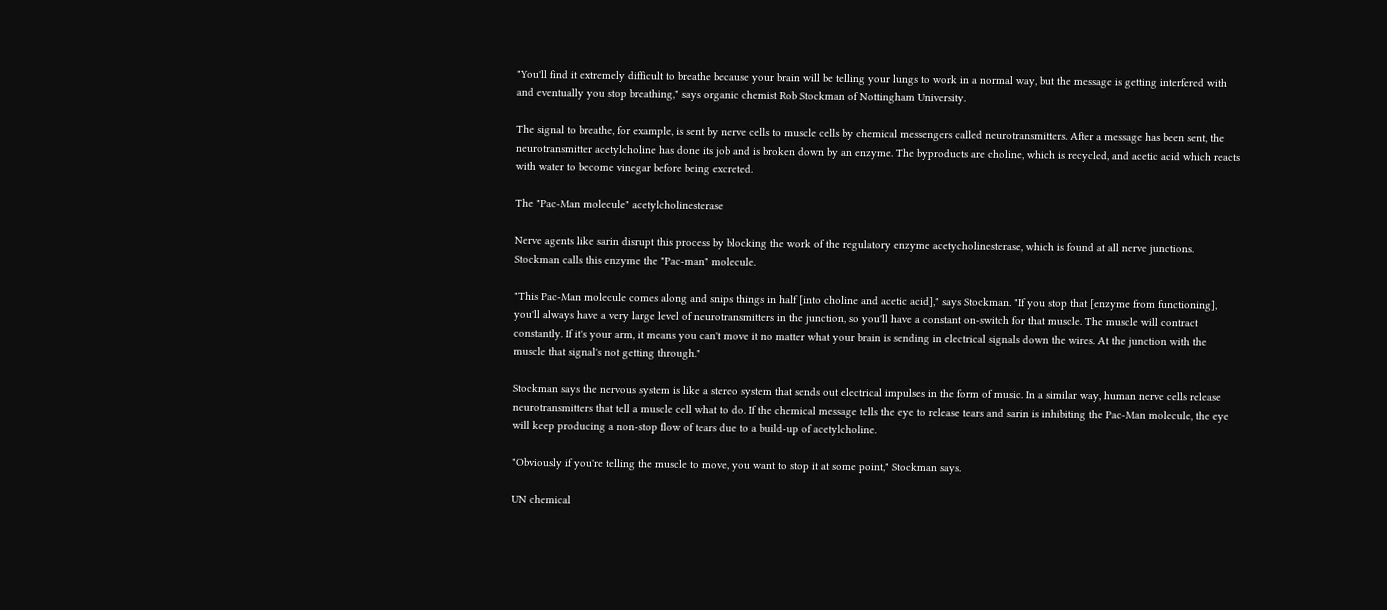"You'll find it extremely difficult to breathe because your brain will be telling your lungs to work in a normal way, but the message is getting interfered with and eventually you stop breathing," says organic chemist Rob Stockman of Nottingham University.

The signal to breathe, for example, is sent by nerve cells to muscle cells by chemical messengers called neurotransmitters. After a message has been sent, the neurotransmitter acetylcholine has done its job and is broken down by an enzyme. The byproducts are choline, which is recycled, and acetic acid which reacts with water to become vinegar before being excreted.

The "Pac-Man molecule" acetylcholinesterase

Nerve agents like sarin disrupt this process by blocking the work of the regulatory enzyme acetycholinesterase, which is found at all nerve junctions. Stockman calls this enzyme the "Pac-man" molecule.

"This Pac-Man molecule comes along and snips things in half [into choline and acetic acid]," says Stockman. "If you stop that [enzyme from functioning], you'll always have a very large level of neurotransmitters in the junction, so you'll have a constant on-switch for that muscle. The muscle will contract constantly. If it's your arm, it means you can't move it no matter what your brain is sending in electrical signals down the wires. At the junction with the muscle that signal's not getting through."

Stockman says the nervous system is like a stereo system that sends out electrical impulses in the form of music. In a similar way, human nerve cells release neurotransmitters that tell a muscle cell what to do. If the chemical message tells the eye to release tears and sarin is inhibiting the Pac-Man molecule, the eye will keep producing a non-stop flow of tears due to a build-up of acetylcholine.

"Obviously if you're telling the muscle to move, you want to stop it at some point," Stockman says.

UN chemical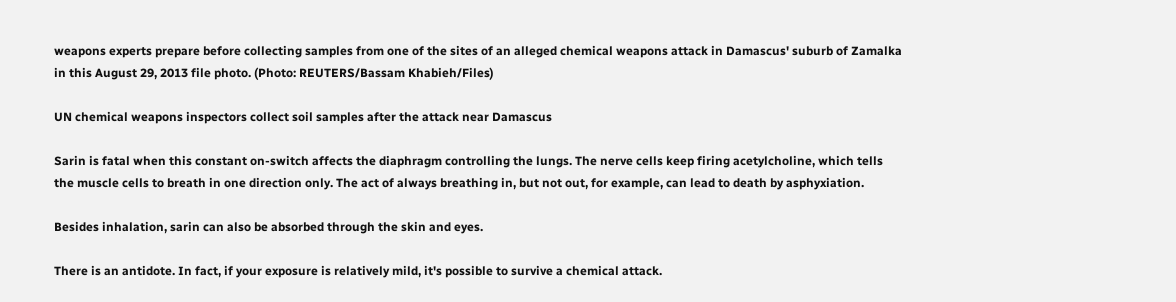weapons experts prepare before collecting samples from one of the sites of an alleged chemical weapons attack in Damascus' suburb of Zamalka in this August 29, 2013 file photo. (Photo: REUTERS/Bassam Khabieh/Files)

UN chemical weapons inspectors collect soil samples after the attack near Damascus

Sarin is fatal when this constant on-switch affects the diaphragm controlling the lungs. The nerve cells keep firing acetylcholine, which tells the muscle cells to breath in one direction only. The act of always breathing in, but not out, for example, can lead to death by asphyxiation.

Besides inhalation, sarin can also be absorbed through the skin and eyes.

There is an antidote. In fact, if your exposure is relatively mild, it's possible to survive a chemical attack.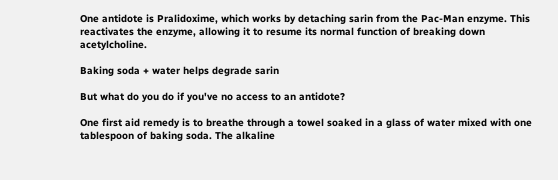One antidote is Pralidoxime, which works by detaching sarin from the Pac-Man enzyme. This reactivates the enzyme, allowing it to resume its normal function of breaking down acetylcholine.

Baking soda + water helps degrade sarin

But what do you do if you've no access to an antidote?

One first aid remedy is to breathe through a towel soaked in a glass of water mixed with one tablespoon of baking soda. The alkaline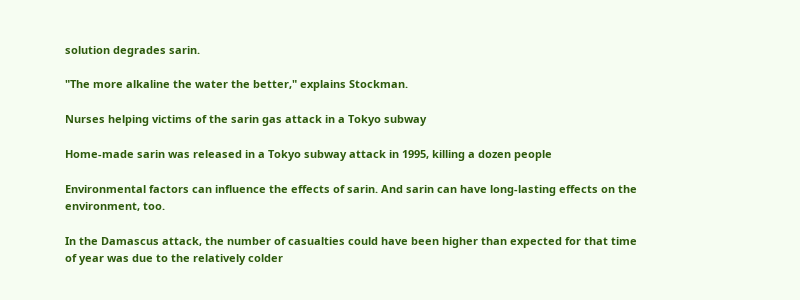solution degrades sarin.

"The more alkaline the water the better," explains Stockman.

Nurses helping victims of the sarin gas attack in a Tokyo subway

Home-made sarin was released in a Tokyo subway attack in 1995, killing a dozen people

Environmental factors can influence the effects of sarin. And sarin can have long-lasting effects on the environment, too.

In the Damascus attack, the number of casualties could have been higher than expected for that time of year was due to the relatively colder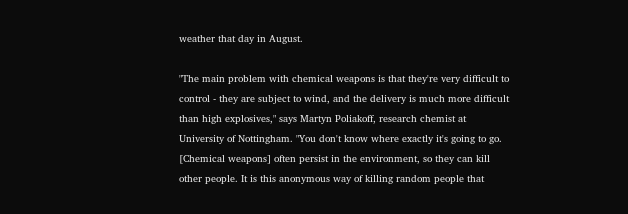weather that day in August.

"The main problem with chemical weapons is that they're very difficult to control - they are subject to wind, and the delivery is much more difficult than high explosives," says Martyn Poliakoff, research chemist at University of Nottingham. "You don't know where exactly it's going to go. [Chemical weapons] often persist in the environment, so they can kill other people. It is this anonymous way of killing random people that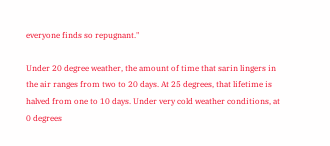everyone finds so repugnant."

Under 20 degree weather, the amount of time that sarin lingers in the air ranges from two to 20 days. At 25 degrees, that lifetime is halved from one to 10 days. Under very cold weather conditions, at 0 degrees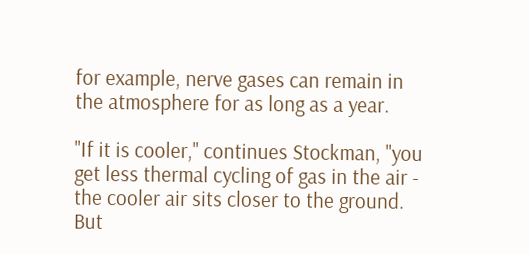for example, nerve gases can remain in the atmosphere for as long as a year.

"If it is cooler," continues Stockman, "you get less thermal cycling of gas in the air - the cooler air sits closer to the ground. But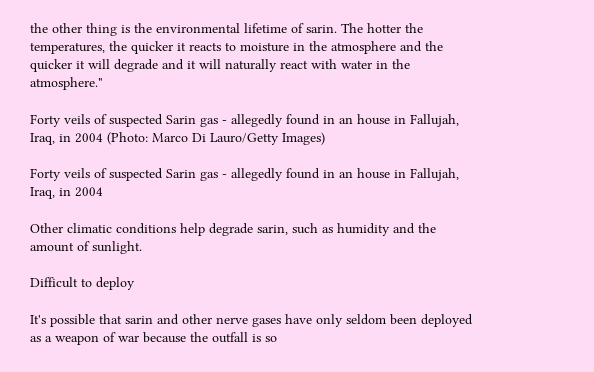the other thing is the environmental lifetime of sarin. The hotter the temperatures, the quicker it reacts to moisture in the atmosphere and the quicker it will degrade and it will naturally react with water in the atmosphere."

Forty veils of suspected Sarin gas - allegedly found in an house in Fallujah, Iraq, in 2004 (Photo: Marco Di Lauro/Getty Images)

Forty veils of suspected Sarin gas - allegedly found in an house in Fallujah, Iraq, in 2004

Other climatic conditions help degrade sarin, such as humidity and the amount of sunlight.

Difficult to deploy

It's possible that sarin and other nerve gases have only seldom been deployed as a weapon of war because the outfall is so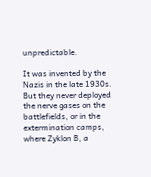unpredictable.

It was invented by the Nazis in the late 1930s. But they never deployed the nerve gases on the battlefields, or in the extermination camps, where Zyklon B, a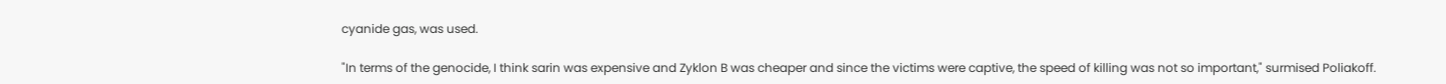cyanide gas, was used.

"In terms of the genocide, I think sarin was expensive and Zyklon B was cheaper and since the victims were captive, the speed of killing was not so important," surmised Poliakoff.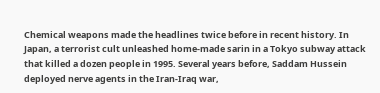Chemical weapons made the headlines twice before in recent history. In Japan, a terrorist cult unleashed home-made sarin in a Tokyo subway attack that killed a dozen people in 1995. Several years before, Saddam Hussein deployed nerve agents in the Iran-Iraq war,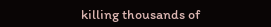killing thousands of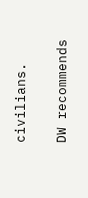civilians.

DW recommends